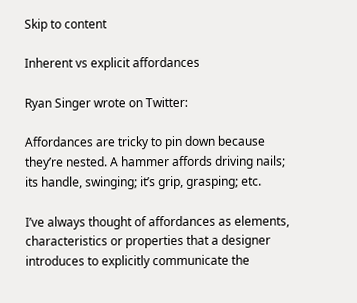Skip to content

Inherent vs explicit affordances

Ryan Singer wrote on Twitter:

Affordances are tricky to pin down because they’re nested. A hammer affords driving nails; its handle, swinging; it’s grip, grasping; etc.

I’ve always thought of affordances as elements, characteristics or properties that a designer introduces to explicitly communicate the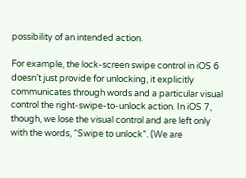possibility of an intended action.

For example, the lock-screen swipe control in iOS 6 doesn’t just provide for unlocking, it explicitly communicates through words and a particular visual control the right-swipe-to-unlock action. In iOS 7, though, we lose the visual control and are left only with the words, “Swipe to unlock”. (We are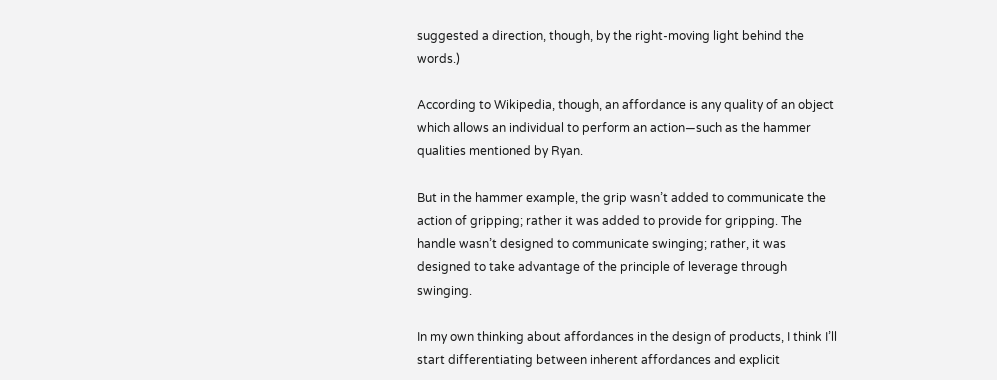suggested a direction, though, by the right-moving light behind the words.)

According to Wikipedia, though, an affordance is any quality of an object which allows an individual to perform an action—such as the hammer qualities mentioned by Ryan.

But in the hammer example, the grip wasn’t added to communicate the action of gripping; rather it was added to provide for gripping. The handle wasn’t designed to communicate swinging; rather, it was designed to take advantage of the principle of leverage through swinging.

In my own thinking about affordances in the design of products, I think I’ll start differentiating between inherent affordances and explicit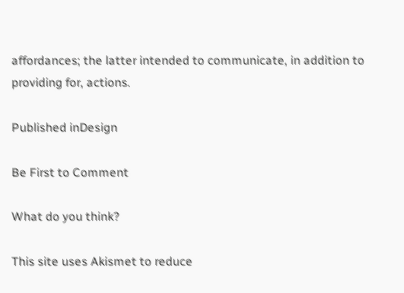affordances; the latter intended to communicate, in addition to providing for, actions.

Published inDesign

Be First to Comment

What do you think?

This site uses Akismet to reduce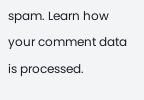spam. Learn how your comment data is processed.